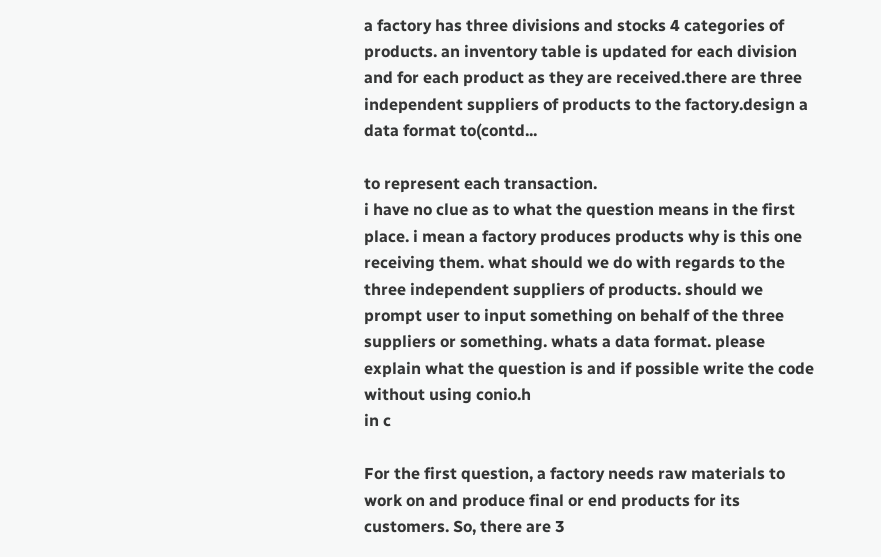a factory has three divisions and stocks 4 categories of products. an inventory table is updated for each division and for each product as they are received.there are three independent suppliers of products to the factory.design a data format to(contd...

to represent each transaction.
i have no clue as to what the question means in the first place. i mean a factory produces products why is this one receiving them. what should we do with regards to the three independent suppliers of products. should we prompt user to input something on behalf of the three suppliers or something. whats a data format. please explain what the question is and if possible write the code without using conio.h
in c

For the first question, a factory needs raw materials to work on and produce final or end products for its customers. So, there are 3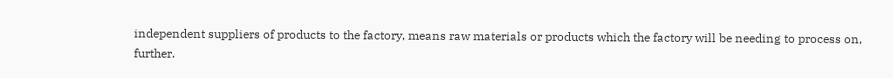independent suppliers of products to the factory, means raw materials or products which the factory will be needing to process on, further.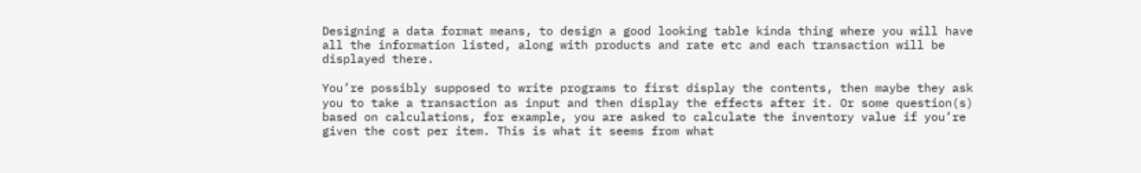Designing a data format means, to design a good looking table kinda thing where you will have all the information listed, along with products and rate etc and each transaction will be displayed there.

You’re possibly supposed to write programs to first display the contents, then maybe they ask you to take a transaction as input and then display the effects after it. Or some question(s) based on calculations, for example, you are asked to calculate the inventory value if you’re given the cost per item. This is what it seems from what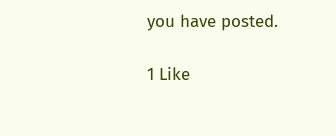you have posted.

1 Like